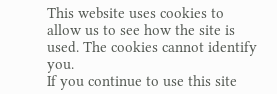This website uses cookies to allow us to see how the site is used. The cookies cannot identify you.
If you continue to use this site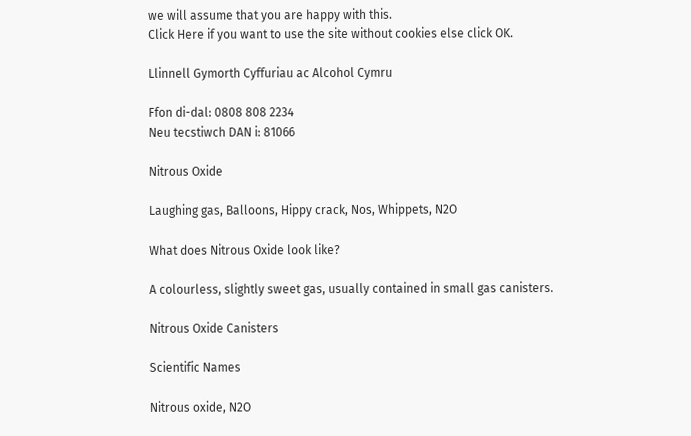we will assume that you are happy with this.
Click Here if you want to use the site without cookies else click OK.

Llinnell Gymorth Cyffuriau ac Alcohol Cymru

Ffon di-dal: 0808 808 2234
Neu tecstiwch DAN i: 81066

Nitrous Oxide

Laughing gas, Balloons, Hippy crack, Nos, Whippets, N2O

What does Nitrous Oxide look like?

A colourless, slightly sweet gas, usually contained in small gas canisters.

Nitrous Oxide Canisters

Scientific Names

Nitrous oxide, N2O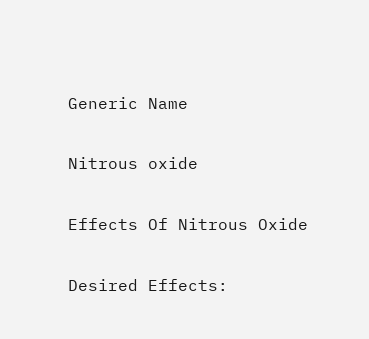Generic Name

Nitrous oxide

Effects Of Nitrous Oxide

Desired Effects: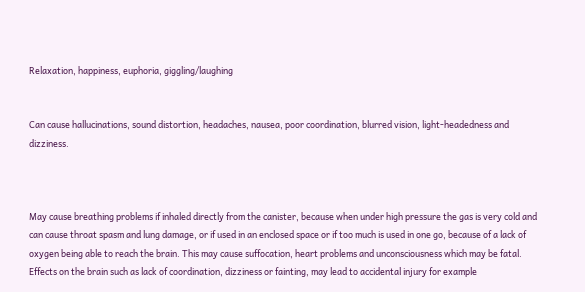Relaxation, happiness, euphoria, giggling/laughing


Can cause hallucinations, sound distortion, headaches, nausea, poor coordination, blurred vision, light-headedness and dizziness.



May cause breathing problems if inhaled directly from the canister, because when under high pressure the gas is very cold and can cause throat spasm and lung damage, or if used in an enclosed space or if too much is used in one go, because of a lack of oxygen being able to reach the brain. This may cause suffocation, heart problems and unconsciousness which may be fatal. Effects on the brain such as lack of coordination, dizziness or fainting, may lead to accidental injury for example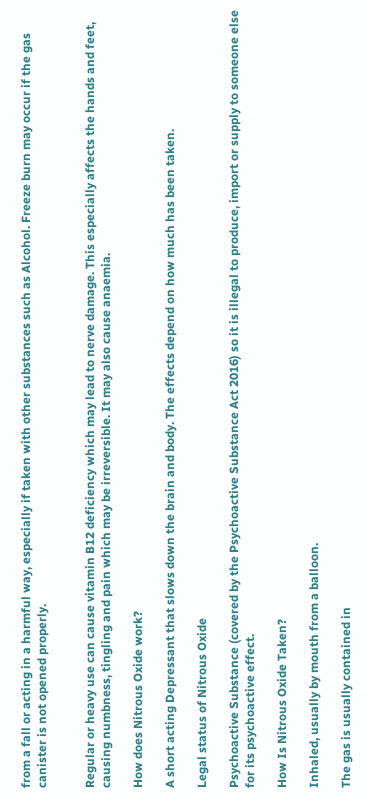from a fall or acting in a harmful way, especially if taken with other substances such as Alcohol. Freeze burn may occur if the gas canister is not opened properly.


Regular or heavy use can cause vitamin B12 deficiency which may lead to nerve damage. This especially affects the hands and feet, causing numbness, tingling and pain which may be irreversible. It may also cause anaemia.

How does Nitrous Oxide work?

A short acting Depressant that slows down the brain and body. The effects depend on how much has been taken.

Legal status of Nitrous Oxide

Psychoactive Substance (covered by the Psychoactive Substance Act 2016) so it is illegal to produce, import or supply to someone else for its psychoactive effect.

How Is Nitrous Oxide Taken?

Inhaled, usually by mouth from a balloon.

The gas is usually contained in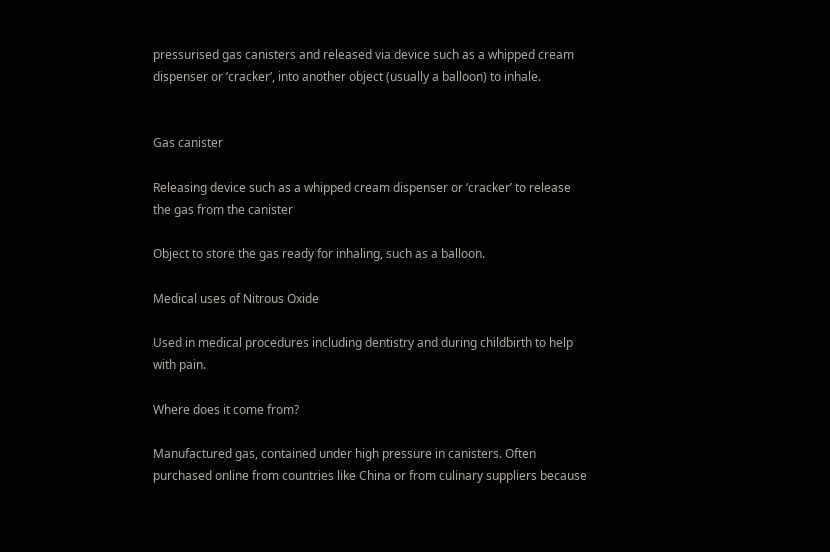pressurised gas canisters and released via device such as a whipped cream dispenser or ‘cracker’, into another object (usually a balloon) to inhale.


Gas canister

Releasing device such as a whipped cream dispenser or ‘cracker’ to release the gas from the canister

Object to store the gas ready for inhaling, such as a balloon.

Medical uses of Nitrous Oxide

Used in medical procedures including dentistry and during childbirth to help with pain.

Where does it come from?

Manufactured gas, contained under high pressure in canisters. Often purchased online from countries like China or from culinary suppliers because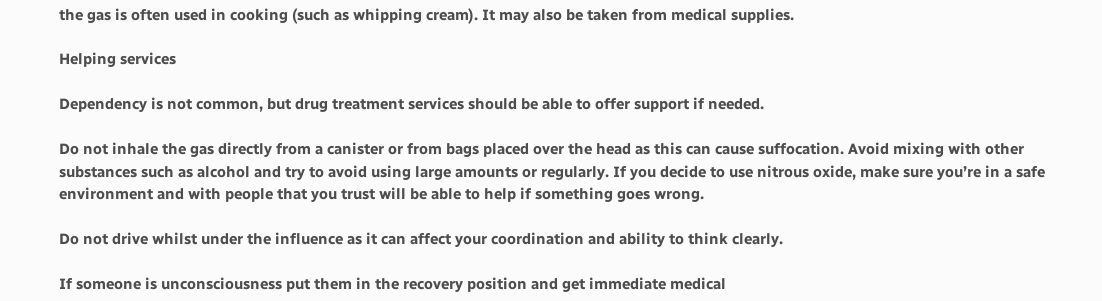the gas is often used in cooking (such as whipping cream). It may also be taken from medical supplies.

Helping services

Dependency is not common, but drug treatment services should be able to offer support if needed.

Do not inhale the gas directly from a canister or from bags placed over the head as this can cause suffocation. Avoid mixing with other substances such as alcohol and try to avoid using large amounts or regularly. If you decide to use nitrous oxide, make sure you’re in a safe environment and with people that you trust will be able to help if something goes wrong.

Do not drive whilst under the influence as it can affect your coordination and ability to think clearly.

If someone is unconsciousness put them in the recovery position and get immediate medical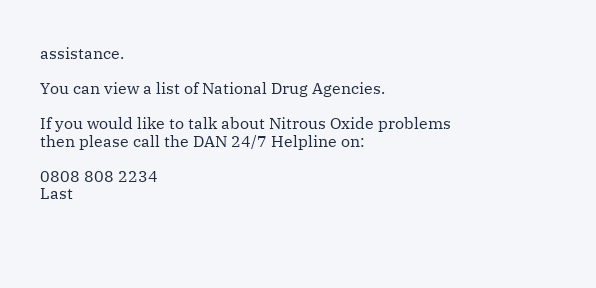assistance.

You can view a list of National Drug Agencies.

If you would like to talk about Nitrous Oxide problems then please call the DAN 24/7 Helpline on:

0808 808 2234
Last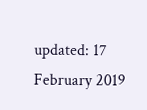updated: 17 February 2019